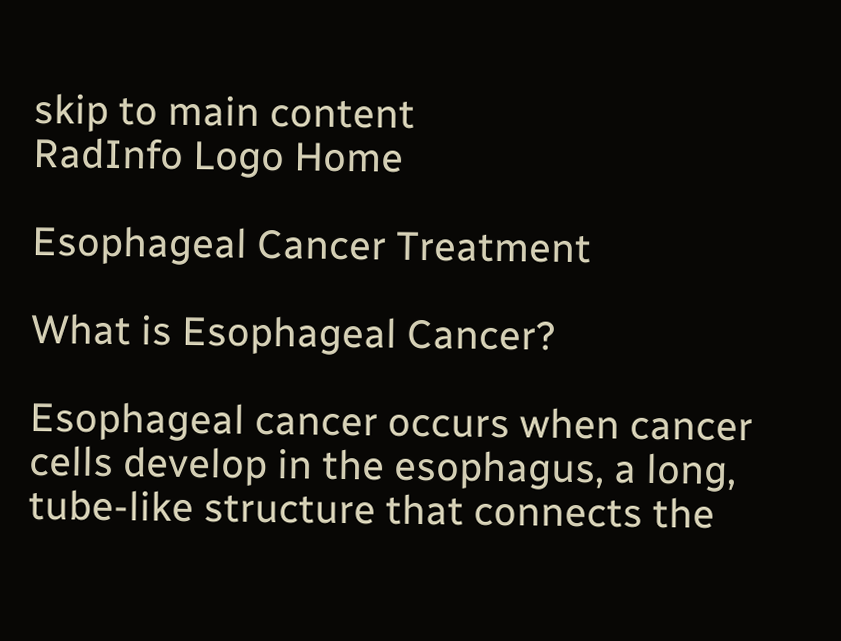skip to main content
RadInfo Logo Home

Esophageal Cancer Treatment

What is Esophageal Cancer?

Esophageal cancer occurs when cancer cells develop in the esophagus, a long, tube-like structure that connects the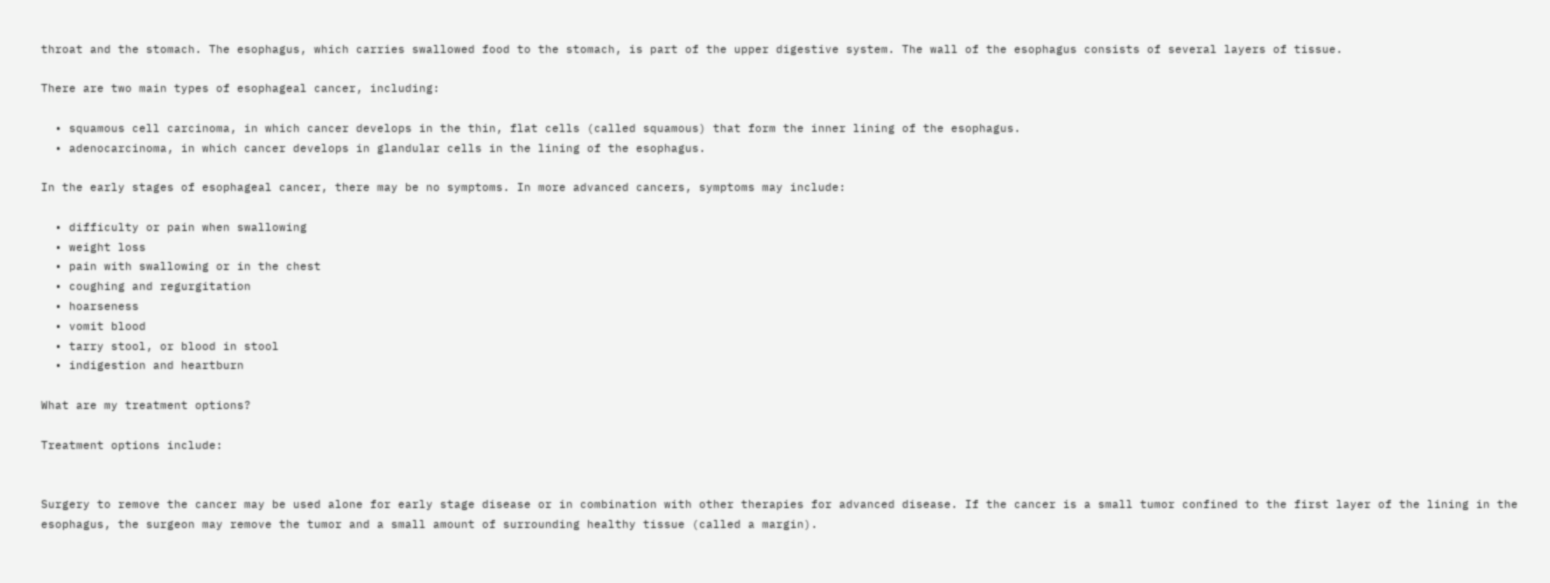throat and the stomach. The esophagus, which carries swallowed food to the stomach, is part of the upper digestive system. The wall of the esophagus consists of several layers of tissue.

There are two main types of esophageal cancer, including:

  • squamous cell carcinoma, in which cancer develops in the thin, flat cells (called squamous) that form the inner lining of the esophagus.
  • adenocarcinoma, in which cancer develops in glandular cells in the lining of the esophagus.

In the early stages of esophageal cancer, there may be no symptoms. In more advanced cancers, symptoms may include:

  • difficulty or pain when swallowing
  • weight loss
  • pain with swallowing or in the chest
  • coughing and regurgitation
  • hoarseness
  • vomit blood
  • tarry stool, or blood in stool
  • indigestion and heartburn

What are my treatment options?

Treatment options include:


Surgery to remove the cancer may be used alone for early stage disease or in combination with other therapies for advanced disease. If the cancer is a small tumor confined to the first layer of the lining in the esophagus, the surgeon may remove the tumor and a small amount of surrounding healthy tissue (called a margin).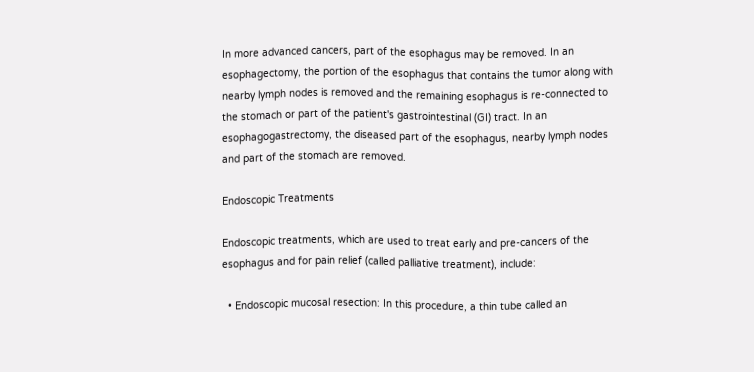In more advanced cancers, part of the esophagus may be removed. In an esophagectomy, the portion of the esophagus that contains the tumor along with nearby lymph nodes is removed and the remaining esophagus is re-connected to the stomach or part of the patient's gastrointestinal (GI) tract. In an esophagogastrectomy, the diseased part of the esophagus, nearby lymph nodes and part of the stomach are removed.

Endoscopic Treatments

Endoscopic treatments, which are used to treat early and pre-cancers of the esophagus and for pain relief (called palliative treatment), include:

  • Endoscopic mucosal resection: In this procedure, a thin tube called an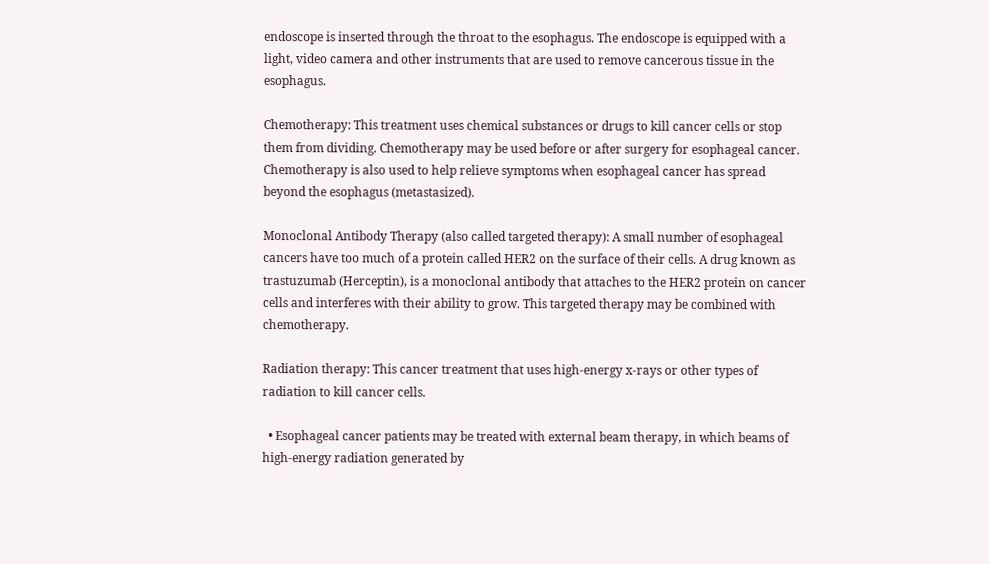endoscope is inserted through the throat to the esophagus. The endoscope is equipped with a light, video camera and other instruments that are used to remove cancerous tissue in the esophagus.

Chemotherapy: This treatment uses chemical substances or drugs to kill cancer cells or stop them from dividing. Chemotherapy may be used before or after surgery for esophageal cancer. Chemotherapy is also used to help relieve symptoms when esophageal cancer has spread beyond the esophagus (metastasized).

Monoclonal Antibody Therapy (also called targeted therapy): A small number of esophageal cancers have too much of a protein called HER2 on the surface of their cells. A drug known as trastuzumab (Herceptin), is a monoclonal antibody that attaches to the HER2 protein on cancer cells and interferes with their ability to grow. This targeted therapy may be combined with chemotherapy.

Radiation therapy: This cancer treatment that uses high-energy x-rays or other types of radiation to kill cancer cells.

  • Esophageal cancer patients may be treated with external beam therapy, in which beams of high-energy radiation generated by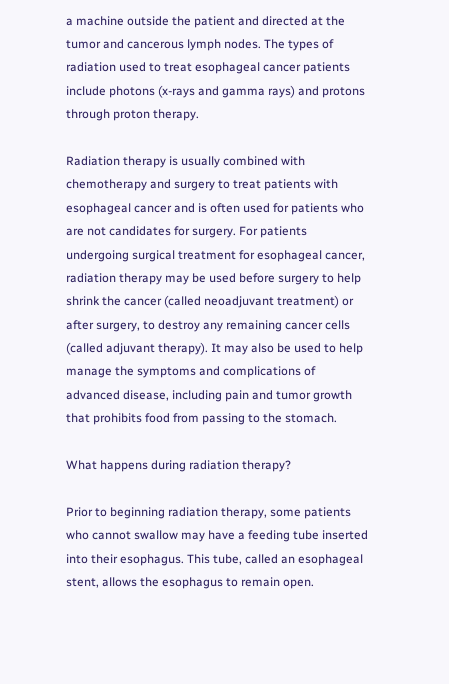a machine outside the patient and directed at the tumor and cancerous lymph nodes. The types of radiation used to treat esophageal cancer patients include photons (x-rays and gamma rays) and protons through proton therapy.

Radiation therapy is usually combined with chemotherapy and surgery to treat patients with esophageal cancer and is often used for patients who are not candidates for surgery. For patients undergoing surgical treatment for esophageal cancer, radiation therapy may be used before surgery to help shrink the cancer (called neoadjuvant treatment) or after surgery, to destroy any remaining cancer cells (called adjuvant therapy). It may also be used to help manage the symptoms and complications of advanced disease, including pain and tumor growth that prohibits food from passing to the stomach.

What happens during radiation therapy?

Prior to beginning radiation therapy, some patients who cannot swallow may have a feeding tube inserted into their esophagus. This tube, called an esophageal stent, allows the esophagus to remain open.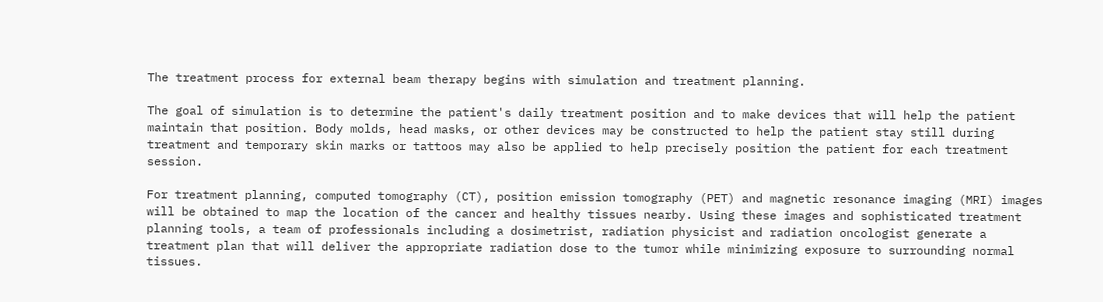The treatment process for external beam therapy begins with simulation and treatment planning.

The goal of simulation is to determine the patient's daily treatment position and to make devices that will help the patient maintain that position. Body molds, head masks, or other devices may be constructed to help the patient stay still during treatment and temporary skin marks or tattoos may also be applied to help precisely position the patient for each treatment session.

For treatment planning, computed tomography (CT), position emission tomography (PET) and magnetic resonance imaging (MRI) images will be obtained to map the location of the cancer and healthy tissues nearby. Using these images and sophisticated treatment planning tools, a team of professionals including a dosimetrist, radiation physicist and radiation oncologist generate a treatment plan that will deliver the appropriate radiation dose to the tumor while minimizing exposure to surrounding normal tissues.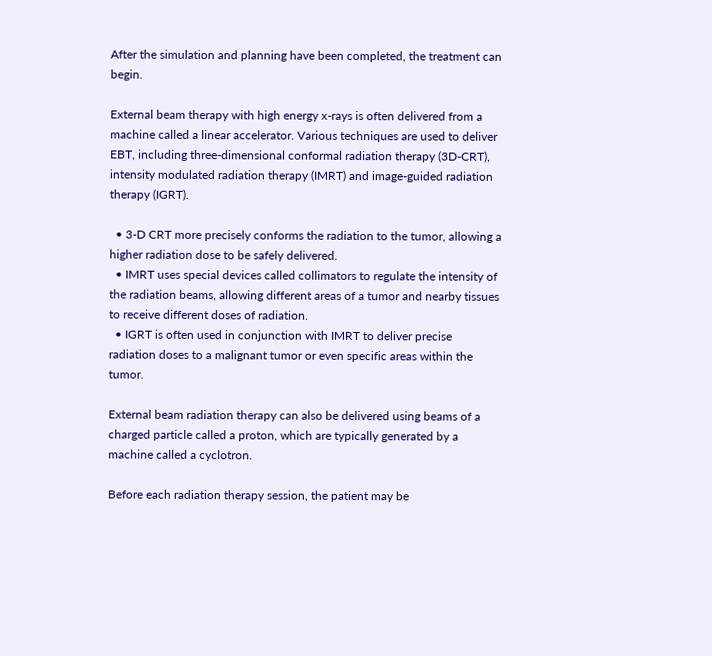After the simulation and planning have been completed, the treatment can begin.

External beam therapy with high energy x-rays is often delivered from a machine called a linear accelerator. Various techniques are used to deliver EBT, including three-dimensional conformal radiation therapy (3D-CRT), intensity modulated radiation therapy (IMRT) and image-guided radiation therapy (IGRT).

  • 3-D CRT more precisely conforms the radiation to the tumor, allowing a higher radiation dose to be safely delivered.
  • IMRT uses special devices called collimators to regulate the intensity of the radiation beams, allowing different areas of a tumor and nearby tissues to receive different doses of radiation.
  • IGRT is often used in conjunction with IMRT to deliver precise radiation doses to a malignant tumor or even specific areas within the tumor.

External beam radiation therapy can also be delivered using beams of a charged particle called a proton, which are typically generated by a machine called a cyclotron.

Before each radiation therapy session, the patient may be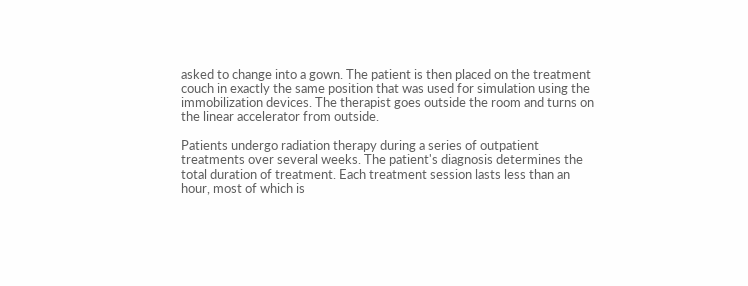asked to change into a gown. The patient is then placed on the treatment couch in exactly the same position that was used for simulation using the immobilization devices. The therapist goes outside the room and turns on the linear accelerator from outside.

Patients undergo radiation therapy during a series of outpatient treatments over several weeks. The patient's diagnosis determines the total duration of treatment. Each treatment session lasts less than an hour, most of which is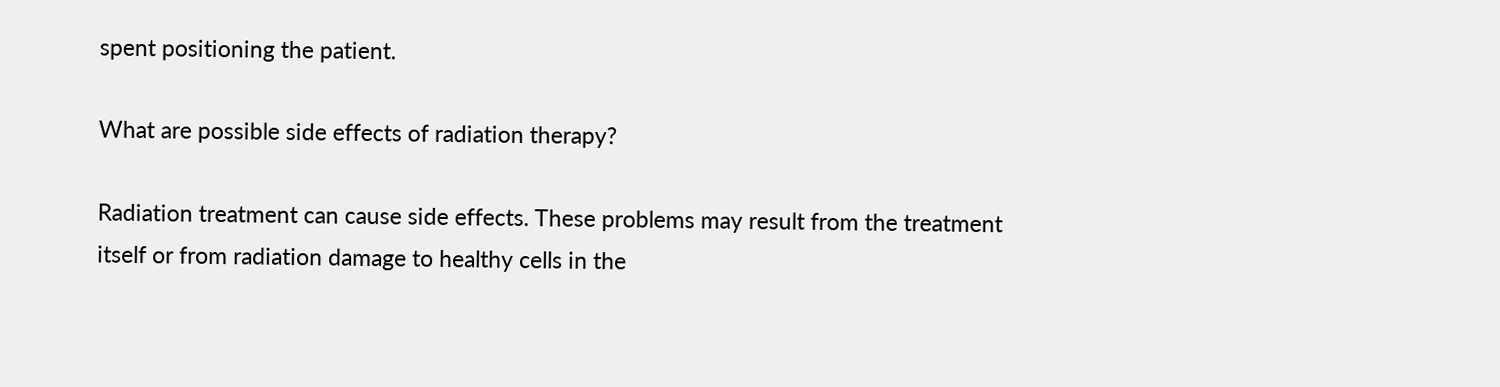spent positioning the patient.

What are possible side effects of radiation therapy?

Radiation treatment can cause side effects. These problems may result from the treatment itself or from radiation damage to healthy cells in the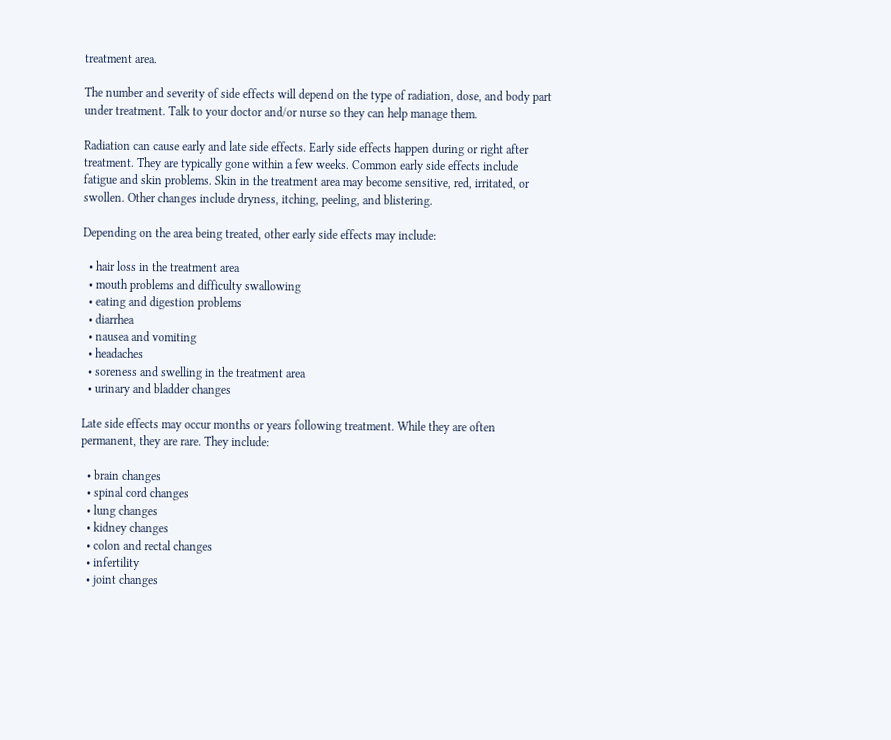treatment area.

The number and severity of side effects will depend on the type of radiation, dose, and body part under treatment. Talk to your doctor and/or nurse so they can help manage them.

Radiation can cause early and late side effects. Early side effects happen during or right after treatment. They are typically gone within a few weeks. Common early side effects include fatigue and skin problems. Skin in the treatment area may become sensitive, red, irritated, or swollen. Other changes include dryness, itching, peeling, and blistering.

Depending on the area being treated, other early side effects may include:

  • hair loss in the treatment area
  • mouth problems and difficulty swallowing
  • eating and digestion problems
  • diarrhea
  • nausea and vomiting
  • headaches
  • soreness and swelling in the treatment area
  • urinary and bladder changes

Late side effects may occur months or years following treatment. While they are often permanent, they are rare. They include:

  • brain changes
  • spinal cord changes
  • lung changes
  • kidney changes
  • colon and rectal changes
  • infertility
  • joint changes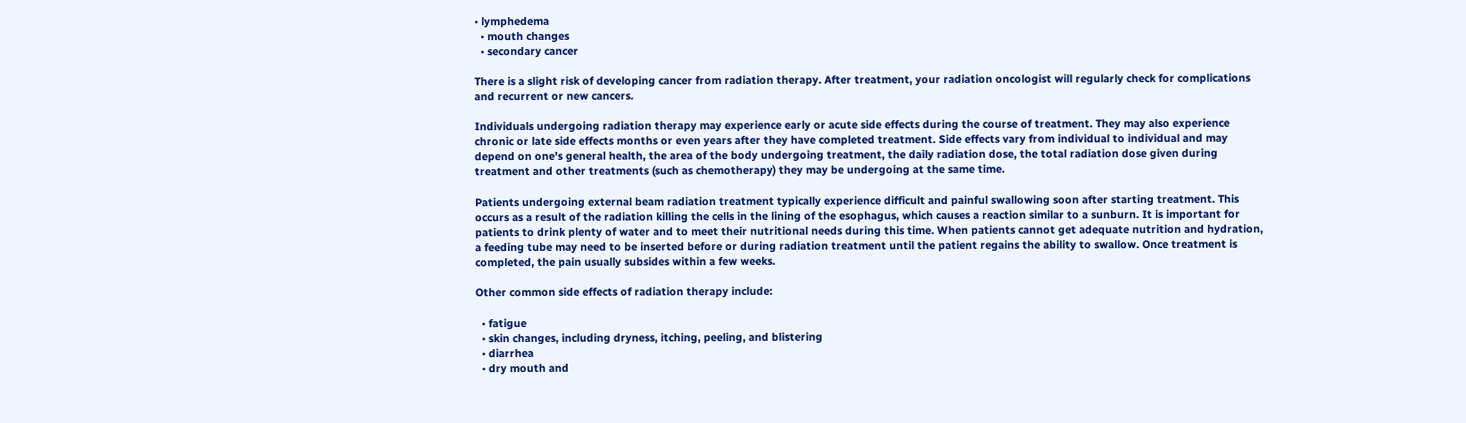• lymphedema
  • mouth changes
  • secondary cancer

There is a slight risk of developing cancer from radiation therapy. After treatment, your radiation oncologist will regularly check for complications and recurrent or new cancers.

Individuals undergoing radiation therapy may experience early or acute side effects during the course of treatment. They may also experience chronic or late side effects months or even years after they have completed treatment. Side effects vary from individual to individual and may depend on one's general health, the area of the body undergoing treatment, the daily radiation dose, the total radiation dose given during treatment and other treatments (such as chemotherapy) they may be undergoing at the same time.

Patients undergoing external beam radiation treatment typically experience difficult and painful swallowing soon after starting treatment. This occurs as a result of the radiation killing the cells in the lining of the esophagus, which causes a reaction similar to a sunburn. It is important for patients to drink plenty of water and to meet their nutritional needs during this time. When patients cannot get adequate nutrition and hydration, a feeding tube may need to be inserted before or during radiation treatment until the patient regains the ability to swallow. Once treatment is completed, the pain usually subsides within a few weeks.

Other common side effects of radiation therapy include:

  • fatigue
  • skin changes, including dryness, itching, peeling, and blistering
  • diarrhea
  • dry mouth and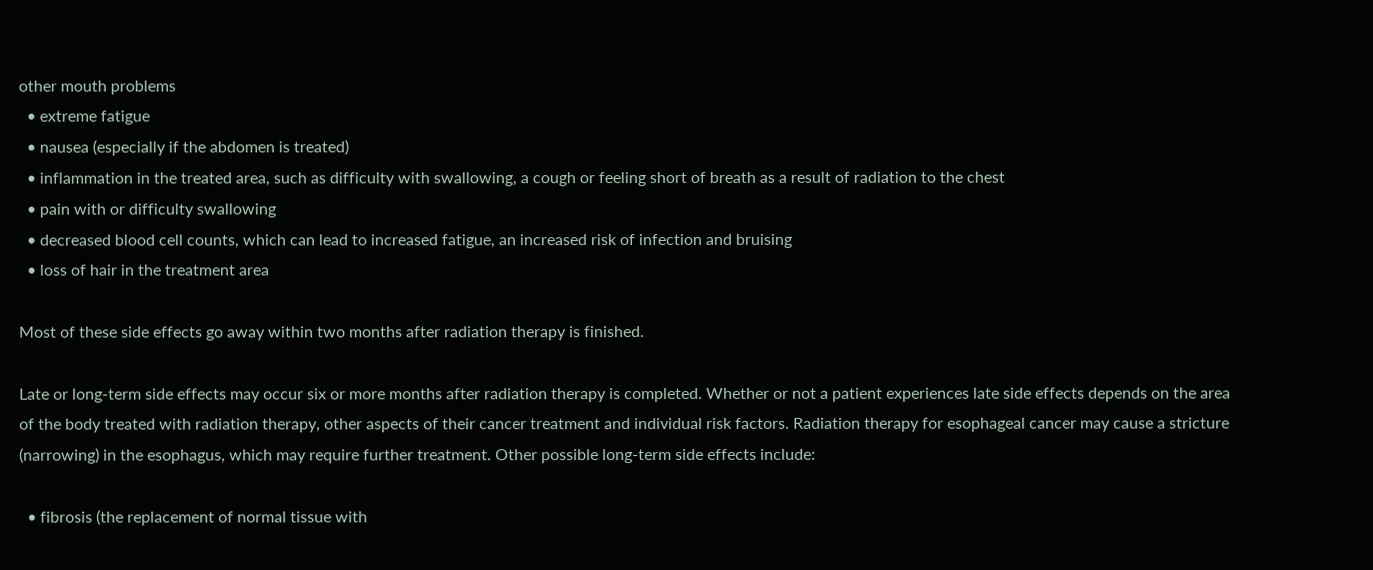other mouth problems
  • extreme fatigue
  • nausea (especially if the abdomen is treated)
  • inflammation in the treated area, such as difficulty with swallowing, a cough or feeling short of breath as a result of radiation to the chest
  • pain with or difficulty swallowing
  • decreased blood cell counts, which can lead to increased fatigue, an increased risk of infection and bruising
  • loss of hair in the treatment area

Most of these side effects go away within two months after radiation therapy is finished.

Late or long-term side effects may occur six or more months after radiation therapy is completed. Whether or not a patient experiences late side effects depends on the area of the body treated with radiation therapy, other aspects of their cancer treatment and individual risk factors. Radiation therapy for esophageal cancer may cause a stricture (narrowing) in the esophagus, which may require further treatment. Other possible long-term side effects include:

  • fibrosis (the replacement of normal tissue with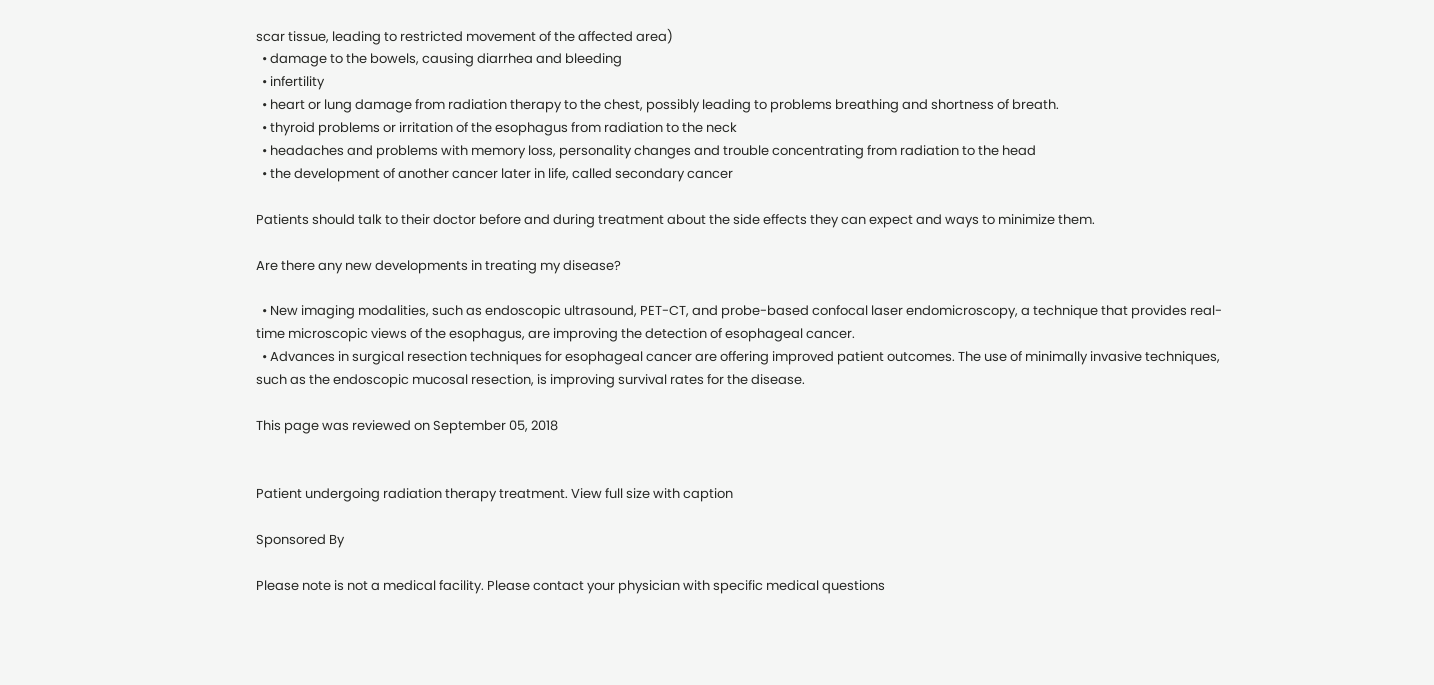scar tissue, leading to restricted movement of the affected area)
  • damage to the bowels, causing diarrhea and bleeding
  • infertility
  • heart or lung damage from radiation therapy to the chest, possibly leading to problems breathing and shortness of breath.
  • thyroid problems or irritation of the esophagus from radiation to the neck
  • headaches and problems with memory loss, personality changes and trouble concentrating from radiation to the head
  • the development of another cancer later in life, called secondary cancer

Patients should talk to their doctor before and during treatment about the side effects they can expect and ways to minimize them.

Are there any new developments in treating my disease?

  • New imaging modalities, such as endoscopic ultrasound, PET-CT, and probe-based confocal laser endomicroscopy, a technique that provides real-time microscopic views of the esophagus, are improving the detection of esophageal cancer.
  • Advances in surgical resection techniques for esophageal cancer are offering improved patient outcomes. The use of minimally invasive techniques, such as the endoscopic mucosal resection, is improving survival rates for the disease.

This page was reviewed on September 05, 2018


Patient undergoing radiation therapy treatment. View full size with caption

Sponsored By

Please note is not a medical facility. Please contact your physician with specific medical questions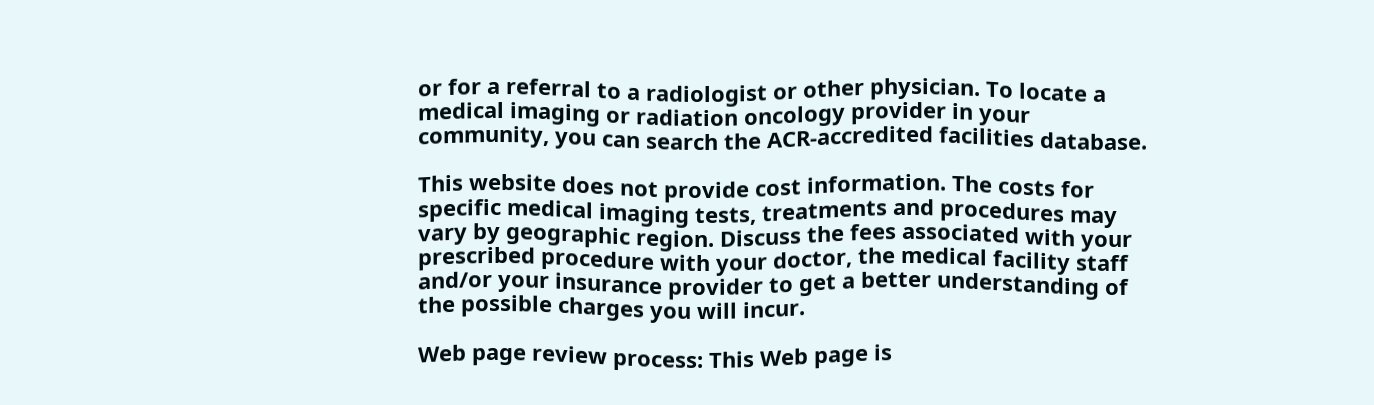or for a referral to a radiologist or other physician. To locate a medical imaging or radiation oncology provider in your community, you can search the ACR-accredited facilities database.

This website does not provide cost information. The costs for specific medical imaging tests, treatments and procedures may vary by geographic region. Discuss the fees associated with your prescribed procedure with your doctor, the medical facility staff and/or your insurance provider to get a better understanding of the possible charges you will incur.

Web page review process: This Web page is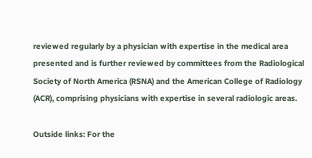reviewed regularly by a physician with expertise in the medical area presented and is further reviewed by committees from the Radiological Society of North America (RSNA) and the American College of Radiology (ACR), comprising physicians with expertise in several radiologic areas.

Outside links: For the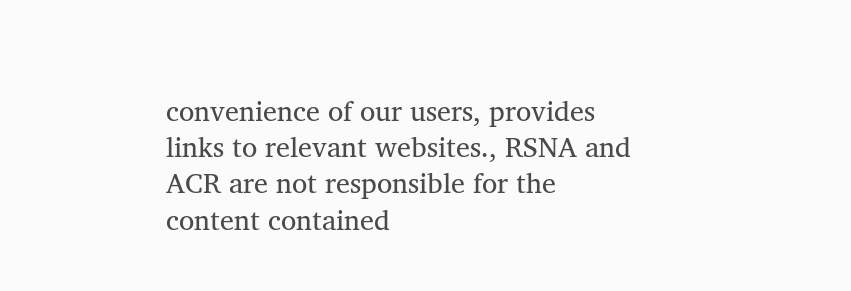convenience of our users, provides links to relevant websites., RSNA and ACR are not responsible for the content contained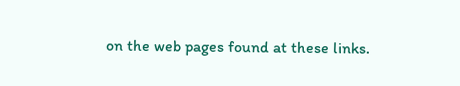on the web pages found at these links.